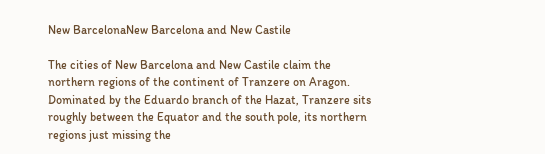New BarcelonaNew Barcelona and New Castile

The cities of New Barcelona and New Castile claim the northern regions of the continent of Tranzere on Aragon.  Dominated by the Eduardo branch of the Hazat, Tranzere sits roughly between the Equator and the south pole, its northern regions just missing the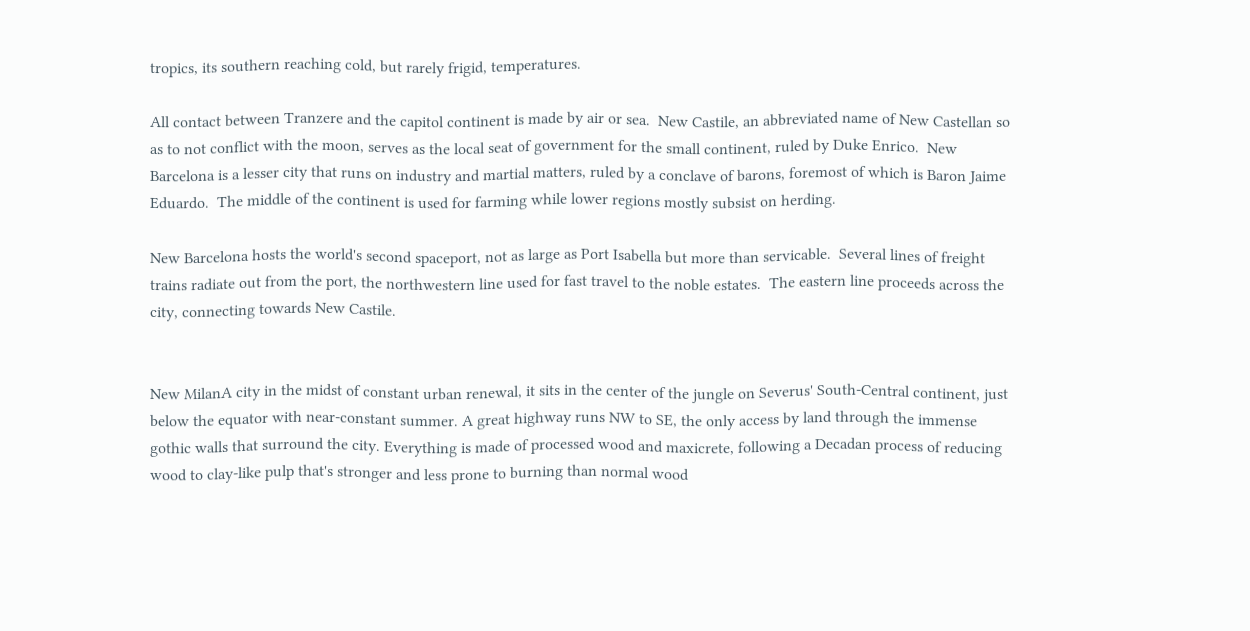tropics, its southern reaching cold, but rarely frigid, temperatures.

All contact between Tranzere and the capitol continent is made by air or sea.  New Castile, an abbreviated name of New Castellan so as to not conflict with the moon, serves as the local seat of government for the small continent, ruled by Duke Enrico.  New Barcelona is a lesser city that runs on industry and martial matters, ruled by a conclave of barons, foremost of which is Baron Jaime Eduardo.  The middle of the continent is used for farming while lower regions mostly subsist on herding.

New Barcelona hosts the world's second spaceport, not as large as Port Isabella but more than servicable.  Several lines of freight trains radiate out from the port, the northwestern line used for fast travel to the noble estates.  The eastern line proceeds across the city, connecting towards New Castile.


New MilanA city in the midst of constant urban renewal, it sits in the center of the jungle on Severus' South-Central continent, just below the equator with near-constant summer. A great highway runs NW to SE, the only access by land through the immense gothic walls that surround the city. Everything is made of processed wood and maxicrete, following a Decadan process of reducing wood to clay-like pulp that's stronger and less prone to burning than normal wood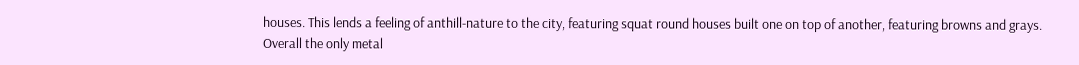houses. This lends a feeling of anthill-nature to the city, featuring squat round houses built one on top of another, featuring browns and grays. Overall the only metal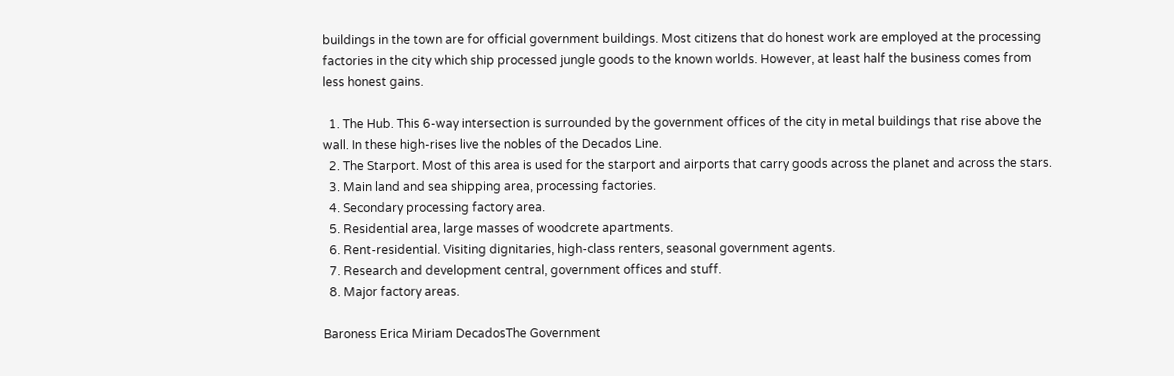buildings in the town are for official government buildings. Most citizens that do honest work are employed at the processing factories in the city which ship processed jungle goods to the known worlds. However, at least half the business comes from less honest gains.

  1. The Hub. This 6-way intersection is surrounded by the government offices of the city in metal buildings that rise above the wall. In these high-rises live the nobles of the Decados Line.
  2. The Starport. Most of this area is used for the starport and airports that carry goods across the planet and across the stars.
  3. Main land and sea shipping area, processing factories.
  4. Secondary processing factory area.
  5. Residential area, large masses of woodcrete apartments.
  6. Rent-residential. Visiting dignitaries, high-class renters, seasonal government agents.
  7. Research and development central, government offices and stuff.
  8. Major factory areas.

Baroness Erica Miriam DecadosThe Government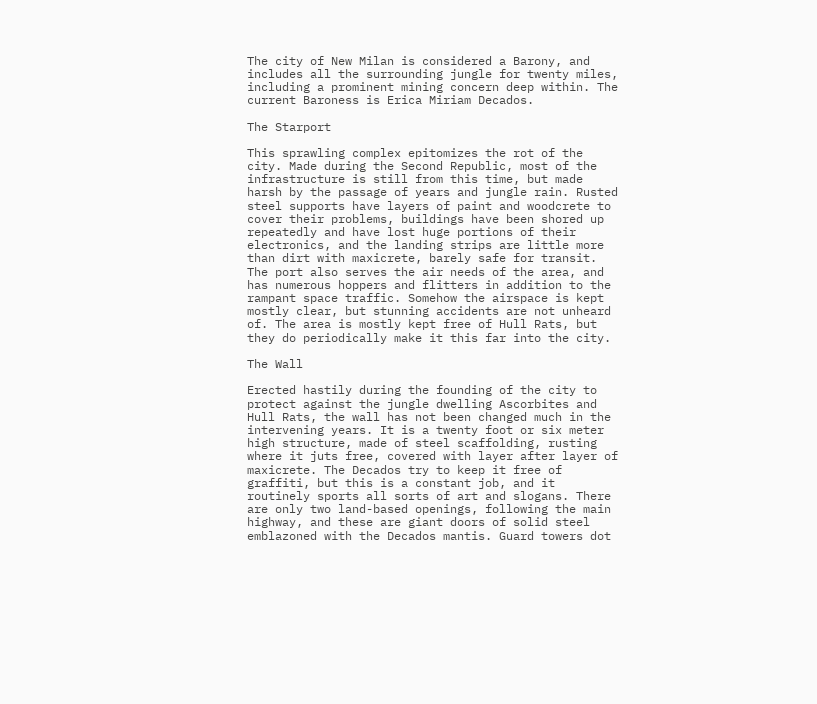The city of New Milan is considered a Barony, and includes all the surrounding jungle for twenty miles, including a prominent mining concern deep within. The current Baroness is Erica Miriam Decados.

The Starport

This sprawling complex epitomizes the rot of the city. Made during the Second Republic, most of the infrastructure is still from this time, but made harsh by the passage of years and jungle rain. Rusted steel supports have layers of paint and woodcrete to cover their problems, buildings have been shored up repeatedly and have lost huge portions of their electronics, and the landing strips are little more than dirt with maxicrete, barely safe for transit. The port also serves the air needs of the area, and has numerous hoppers and flitters in addition to the rampant space traffic. Somehow the airspace is kept mostly clear, but stunning accidents are not unheard of. The area is mostly kept free of Hull Rats, but they do periodically make it this far into the city.

The Wall

Erected hastily during the founding of the city to protect against the jungle dwelling Ascorbites and Hull Rats, the wall has not been changed much in the intervening years. It is a twenty foot or six meter high structure, made of steel scaffolding, rusting where it juts free, covered with layer after layer of maxicrete. The Decados try to keep it free of graffiti, but this is a constant job, and it routinely sports all sorts of art and slogans. There are only two land-based openings, following the main highway, and these are giant doors of solid steel emblazoned with the Decados mantis. Guard towers dot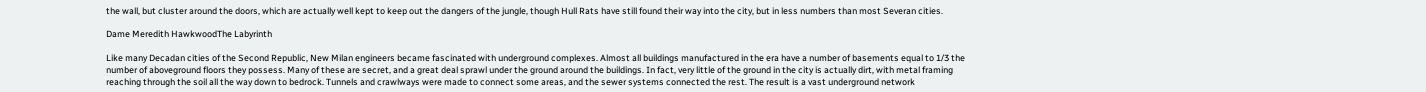the wall, but cluster around the doors, which are actually well kept to keep out the dangers of the jungle, though Hull Rats have still found their way into the city, but in less numbers than most Severan cities.

Dame Meredith HawkwoodThe Labyrinth

Like many Decadan cities of the Second Republic, New Milan engineers became fascinated with underground complexes. Almost all buildings manufactured in the era have a number of basements equal to 1/3 the number of aboveground floors they possess. Many of these are secret, and a great deal sprawl under the ground around the buildings. In fact, very little of the ground in the city is actually dirt, with metal framing reaching through the soil all the way down to bedrock. Tunnels and crawlways were made to connect some areas, and the sewer systems connected the rest. The result is a vast underground network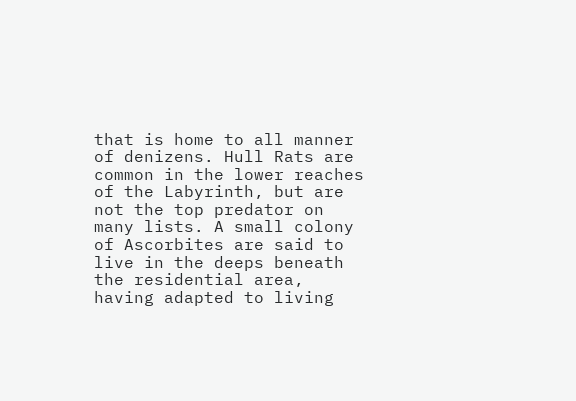that is home to all manner of denizens. Hull Rats are common in the lower reaches of the Labyrinth, but are not the top predator on many lists. A small colony of Ascorbites are said to live in the deeps beneath the residential area, having adapted to living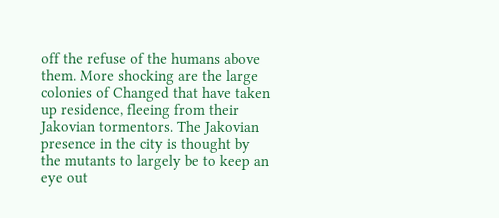off the refuse of the humans above them. More shocking are the large colonies of Changed that have taken up residence, fleeing from their Jakovian tormentors. The Jakovian presence in the city is thought by the mutants to largely be to keep an eye out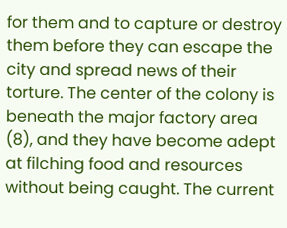for them and to capture or destroy them before they can escape the city and spread news of their torture. The center of the colony is beneath the major factory area (8), and they have become adept at filching food and resources without being caught. The current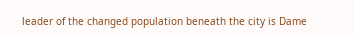leader of the changed population beneath the city is Dame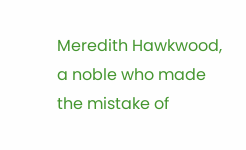Meredith Hawkwood, a noble who made the mistake of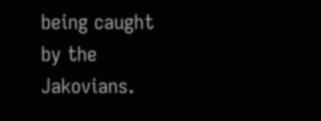being caught by the Jakovians.